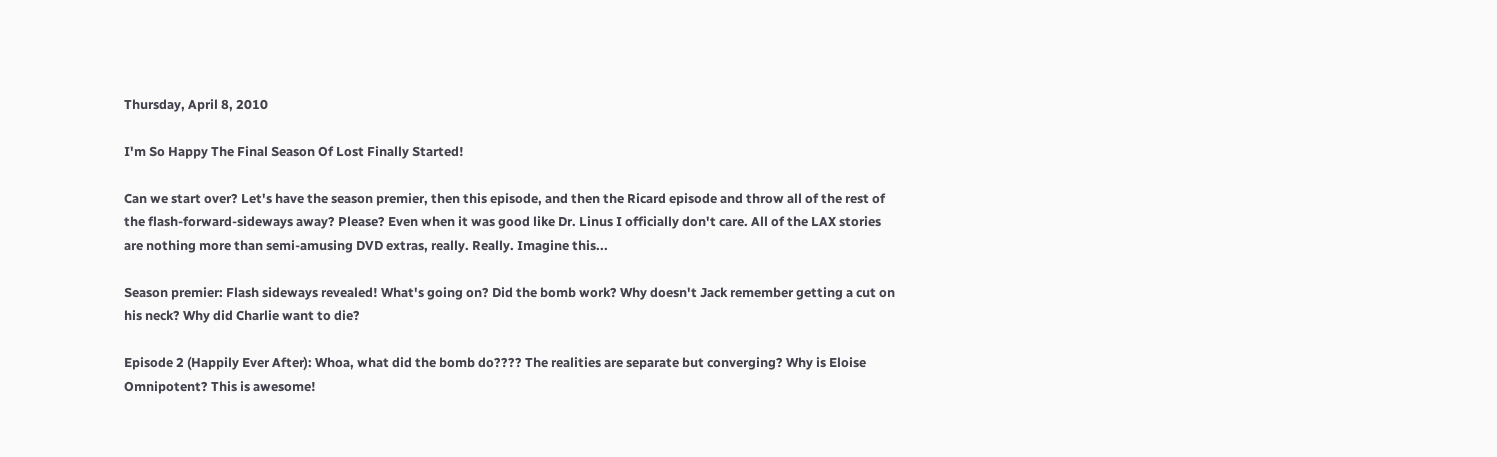Thursday, April 8, 2010

I'm So Happy The Final Season Of Lost Finally Started!

Can we start over? Let's have the season premier, then this episode, and then the Ricard episode and throw all of the rest of the flash-forward-sideways away? Please? Even when it was good like Dr. Linus I officially don't care. All of the LAX stories are nothing more than semi-amusing DVD extras, really. Really. Imagine this...

Season premier: Flash sideways revealed! What's going on? Did the bomb work? Why doesn't Jack remember getting a cut on his neck? Why did Charlie want to die?

Episode 2 (Happily Ever After): Whoa, what did the bomb do???? The realities are separate but converging? Why is Eloise Omnipotent? This is awesome!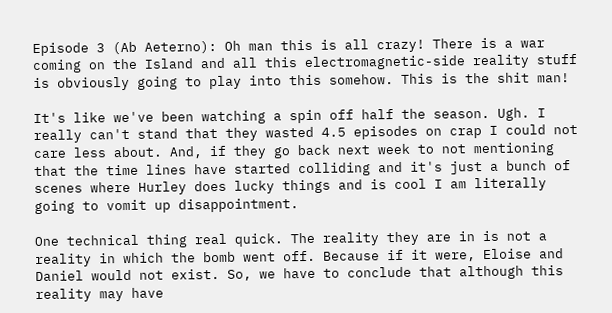Episode 3 (Ab Aeterno): Oh man this is all crazy! There is a war coming on the Island and all this electromagnetic-side reality stuff is obviously going to play into this somehow. This is the shit man!

It's like we've been watching a spin off half the season. Ugh. I really can't stand that they wasted 4.5 episodes on crap I could not care less about. And, if they go back next week to not mentioning that the time lines have started colliding and it's just a bunch of scenes where Hurley does lucky things and is cool I am literally going to vomit up disappointment.

One technical thing real quick. The reality they are in is not a reality in which the bomb went off. Because if it were, Eloise and Daniel would not exist. So, we have to conclude that although this reality may have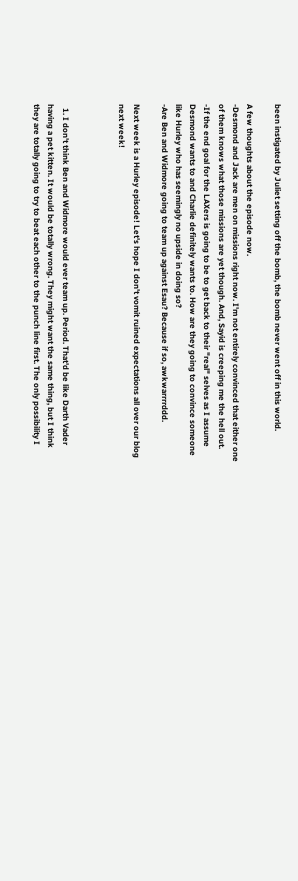been instigated by Juliet setting off the bomb, the bomb never went off in this world.

A few thoughts about the episode now.
-Desmond and Jack are men on missions right now. I'm not entirely convinced that either one of them knows what those missions are yet though. And, Sayid is creeping me the hell out.
-If the end goal for the LAXers is going to be to get back to their "real" selves as I assume Desmond wants to and Charlie definitely wants to. How are they going to convince someone like Hurley who has seemingly no upside in doing so?
-Are Ben and Widmore going to team up against Esau? Because if so, awkwarrrrddd.

Next week is a Hurley episode! Let's hope I don't vomit ruined expectations all over our blog next week!



  1. I don't think Ben and Widmore would ever team up. Period. That'd be like Darth Vader having a pet kitten. It would be totally wrong. They might want the same thing, but I think they are totally going to try to beat each other to the punch line first. The only possibility I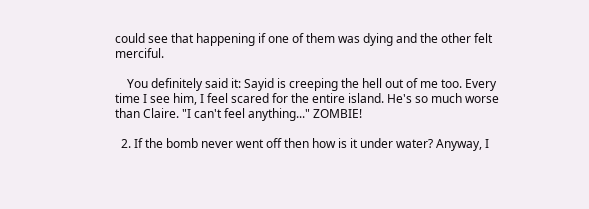could see that happening if one of them was dying and the other felt merciful.

    You definitely said it: Sayid is creeping the hell out of me too. Every time I see him, I feel scared for the entire island. He's so much worse than Claire. "I can't feel anything..." ZOMBIE!

  2. If the bomb never went off then how is it under water? Anyway, I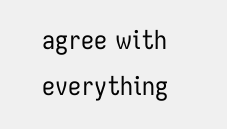agree with everything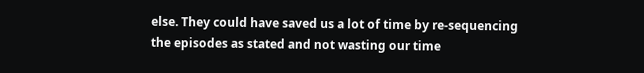else. They could have saved us a lot of time by re-sequencing the episodes as stated and not wasting our time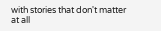with stories that don't matter at all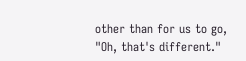other than for us to go, "Oh, that's different."